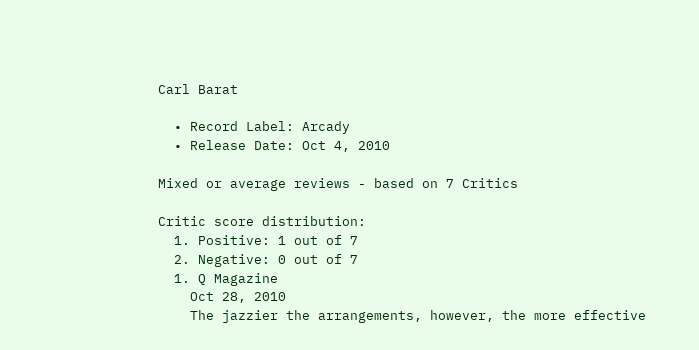Carl Barat

  • Record Label: Arcady
  • Release Date: Oct 4, 2010

Mixed or average reviews - based on 7 Critics

Critic score distribution:
  1. Positive: 1 out of 7
  2. Negative: 0 out of 7
  1. Q Magazine
    Oct 28, 2010
    The jazzier the arrangements, however, the more effective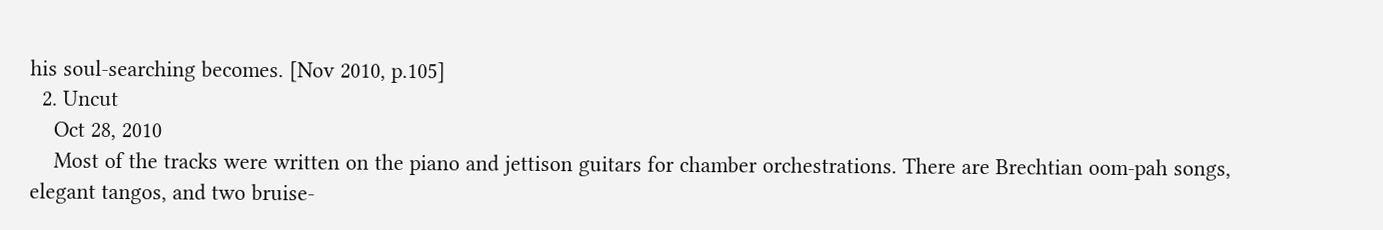his soul-searching becomes. [Nov 2010, p.105]
  2. Uncut
    Oct 28, 2010
    Most of the tracks were written on the piano and jettison guitars for chamber orchestrations. There are Brechtian oom-pah songs, elegant tangos, and two bruise-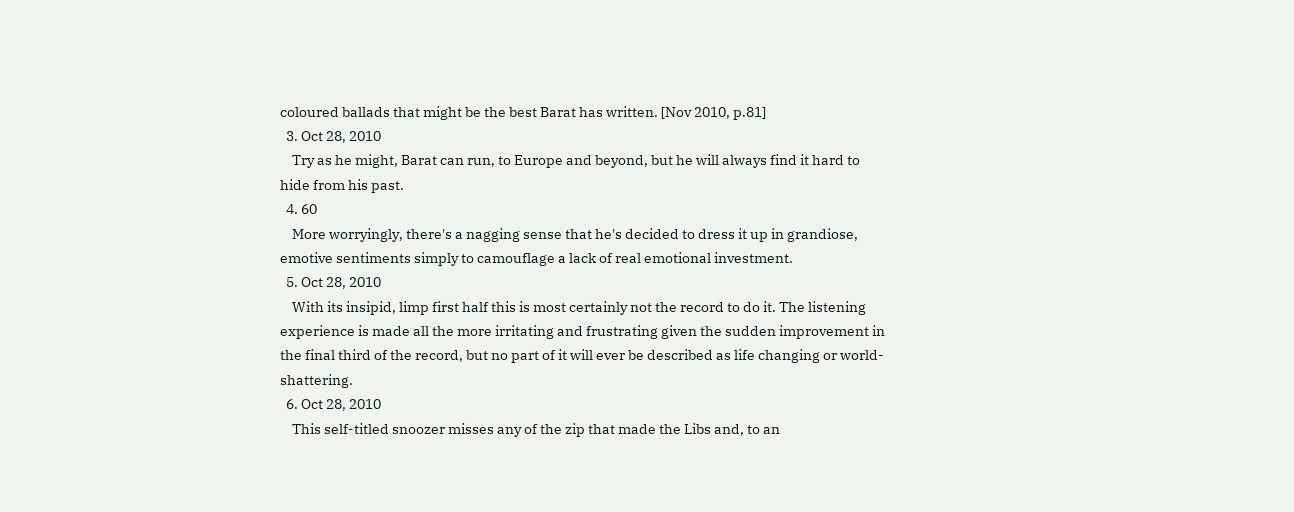coloured ballads that might be the best Barat has written. [Nov 2010, p.81]
  3. Oct 28, 2010
    Try as he might, Barat can run, to Europe and beyond, but he will always find it hard to hide from his past.
  4. 60
    More worryingly, there's a nagging sense that he's decided to dress it up in grandiose, emotive sentiments simply to camouflage a lack of real emotional investment.
  5. Oct 28, 2010
    With its insipid, limp first half this is most certainly not the record to do it. The listening experience is made all the more irritating and frustrating given the sudden improvement in the final third of the record, but no part of it will ever be described as life changing or world-shattering.
  6. Oct 28, 2010
    This self-titled snoozer misses any of the zip that made the Libs and, to an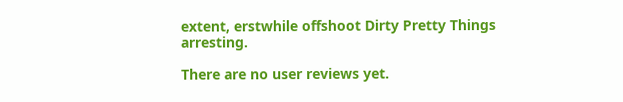extent, erstwhile offshoot Dirty Pretty Things arresting.

There are no user reviews yet.